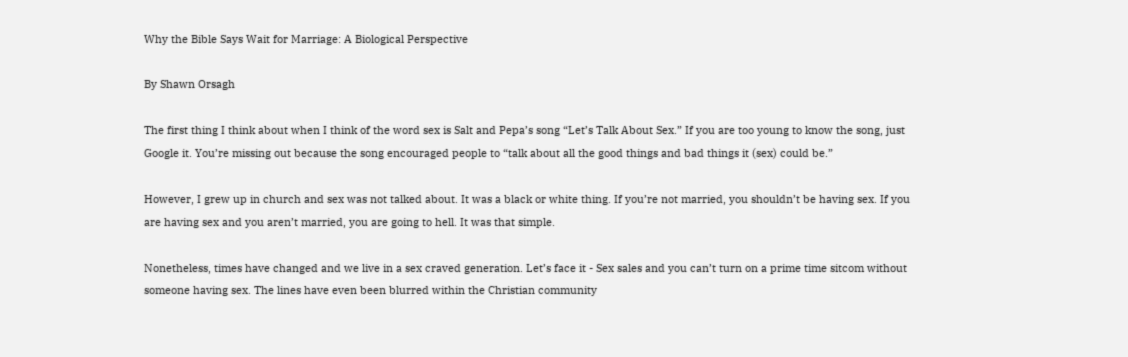Why the Bible Says Wait for Marriage: A Biological Perspective

By Shawn Orsagh

The first thing I think about when I think of the word sex is Salt and Pepa’s song “Let’s Talk About Sex.” If you are too young to know the song, just Google it. You’re missing out because the song encouraged people to “talk about all the good things and bad things it (sex) could be.”

However, I grew up in church and sex was not talked about. It was a black or white thing. If you’re not married, you shouldn’t be having sex. If you are having sex and you aren’t married, you are going to hell. It was that simple.

Nonetheless, times have changed and we live in a sex craved generation. Let’s face it - Sex sales and you can’t turn on a prime time sitcom without someone having sex. The lines have even been blurred within the Christian community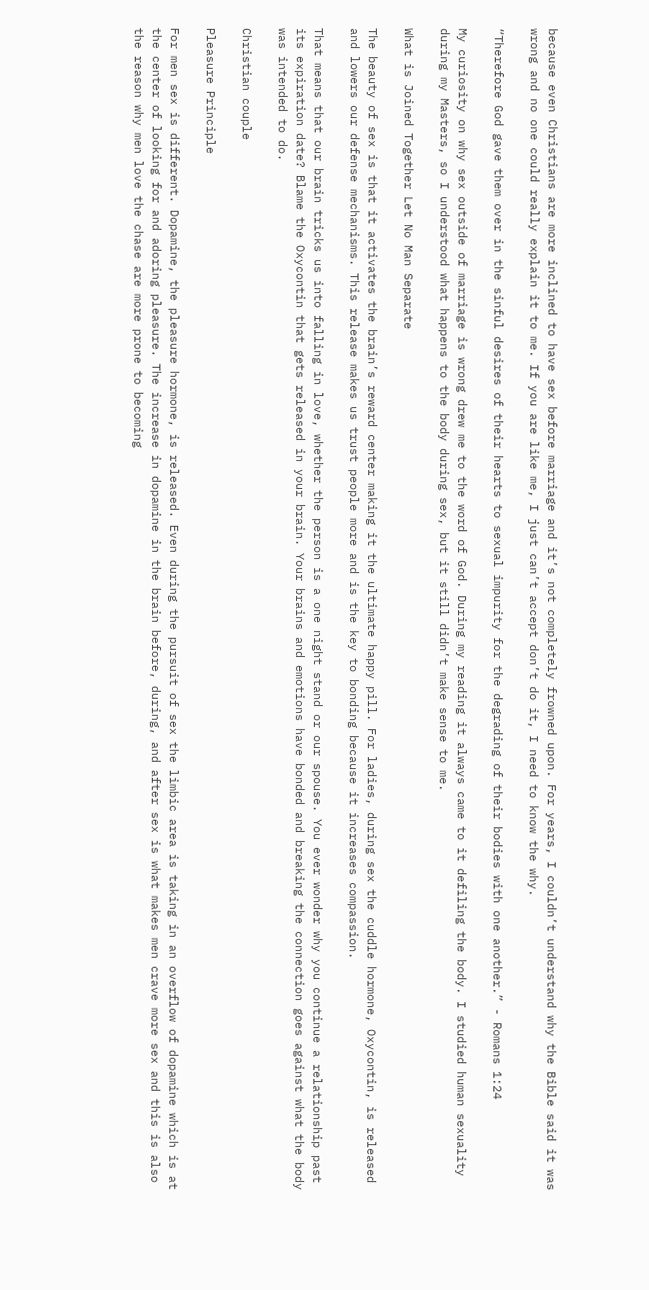because even Christians are more inclined to have sex before marriage and it’s not completely frowned upon. For years, I couldn’t understand why the Bible said it was wrong and no one could really explain it to me. If you are like me, I just can’t accept don’t do it, I need to know the why.

“Therefore God gave them over in the sinful desires of their hearts to sexual impurity for the degrading of their bodies with one another.” - Romans 1:24

My curiosity on why sex outside of marriage is wrong drew me to the word of God. During my reading it always came to it defiling the body. I studied human sexuality during my Masters, so I understood what happens to the body during sex, but it still didn’t make sense to me.

What is Joined Together Let No Man Separate

The beauty of sex is that it activates the brain’s reward center making it the ultimate happy pill. For ladies, during sex the cuddle hormone, Oxycontin, is released and lowers our defense mechanisms. This release makes us trust people more and is the key to bonding because it increases compassion.

That means that our brain tricks us into falling in love, whether the person is a one night stand or our spouse. You ever wonder why you continue a relationship past its expiration date? Blame the Oxycontin that gets released in your brain. Your brains and emotions have bonded and breaking the connection goes against what the body was intended to do.

Christian couple

Pleasure Principle

For men sex is different. Dopamine, the pleasure hormone, is released. Even during the pursuit of sex the limbic area is taking in an overflow of dopamine which is at the center of looking for and adoring pleasure. The increase in dopamine in the brain before, during, and after sex is what makes men crave more sex and this is also the reason why men love the chase are more prone to becoming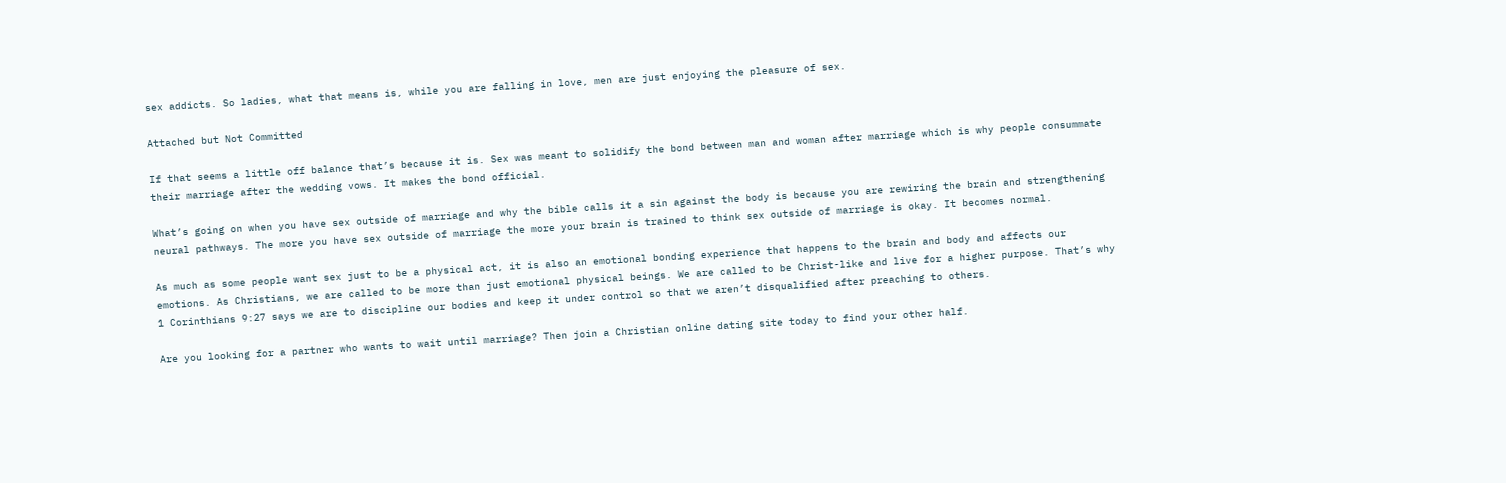sex addicts. So ladies, what that means is, while you are falling in love, men are just enjoying the pleasure of sex.

Attached but Not Committed

If that seems a little off balance that’s because it is. Sex was meant to solidify the bond between man and woman after marriage which is why people consummate their marriage after the wedding vows. It makes the bond official.

What’s going on when you have sex outside of marriage and why the bible calls it a sin against the body is because you are rewiring the brain and strengthening neural pathways. The more you have sex outside of marriage the more your brain is trained to think sex outside of marriage is okay. It becomes normal.

As much as some people want sex just to be a physical act, it is also an emotional bonding experience that happens to the brain and body and affects our emotions. As Christians, we are called to be more than just emotional physical beings. We are called to be Christ-like and live for a higher purpose. That’s why 1 Corinthians 9:27 says we are to discipline our bodies and keep it under control so that we aren’t disqualified after preaching to others.

Are you looking for a partner who wants to wait until marriage? Then join a Christian online dating site today to find your other half.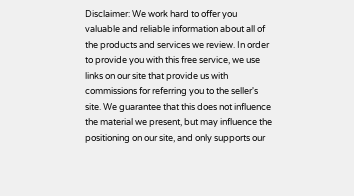Disclaimer: We work hard to offer you valuable and reliable information about all of the products and services we review. In order to provide you with this free service, we use links on our site that provide us with commissions for referring you to the seller's site. We guarantee that this does not influence the material we present, but may influence the positioning on our site, and only supports our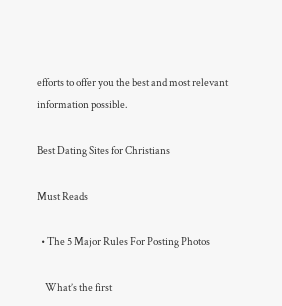efforts to offer you the best and most relevant information possible.

Best Dating Sites for Christians

Must Reads

  • The 5 Major Rules For Posting Photos

    What’s the first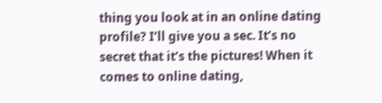thing you look at in an online dating profile? I’ll give you a sec. It’s no secret that it’s the pictures! When it comes to online dating,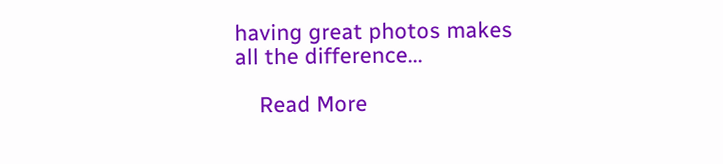having great photos makes all the difference...

    Read More